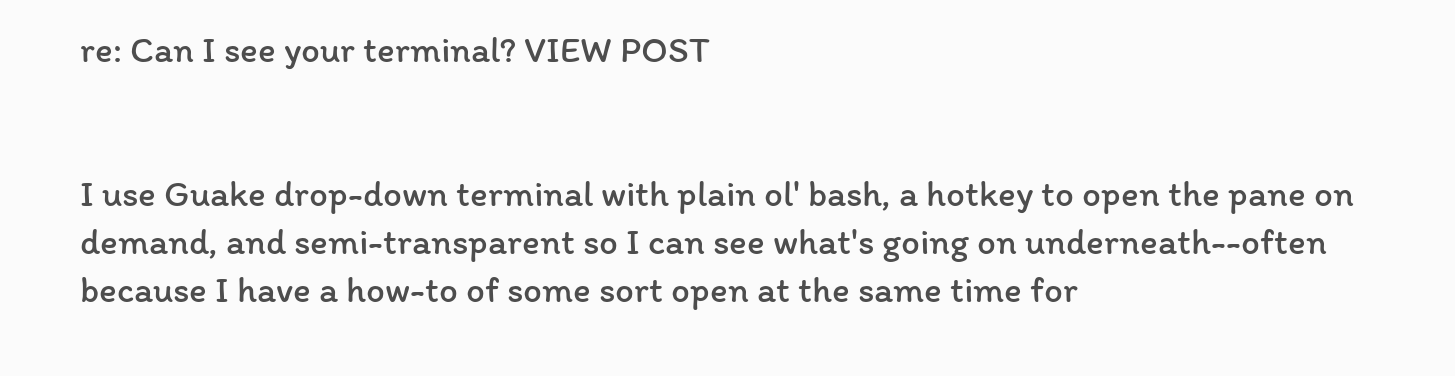re: Can I see your terminal? VIEW POST


I use Guake drop-down terminal with plain ol' bash, a hotkey to open the pane on demand, and semi-transparent so I can see what's going on underneath--often because I have a how-to of some sort open at the same time for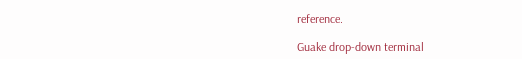reference.

Guake drop-down terminal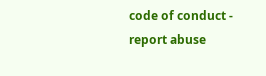code of conduct - report abuse